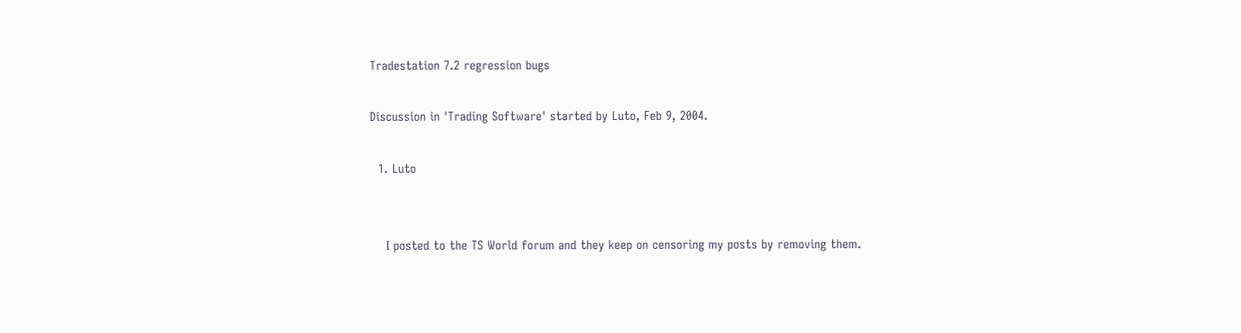Tradestation 7.2 regression bugs

Discussion in 'Trading Software' started by Luto, Feb 9, 2004.

  1. Luto


    I posted to the TS World forum and they keep on censoring my posts by removing them.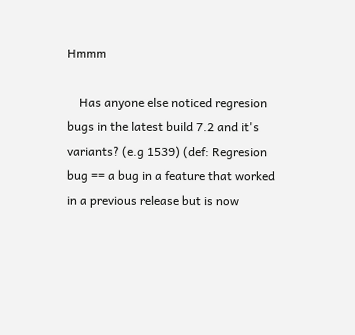Hmmm

    Has anyone else noticed regresion bugs in the latest build 7.2 and it's variants? (e.g 1539) (def: Regresion bug == a bug in a feature that worked in a previous release but is now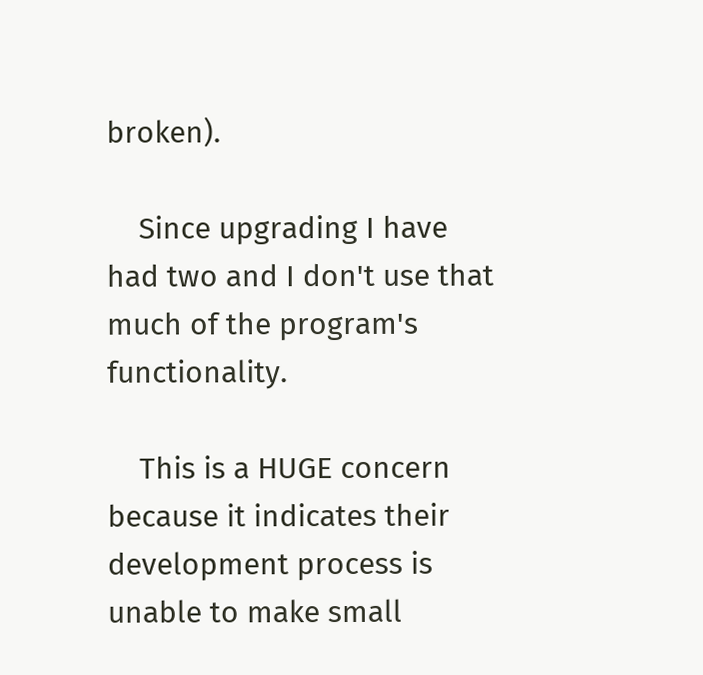broken).

    Since upgrading I have had two and I don't use that much of the program's functionality.

    This is a HUGE concern because it indicates their development process is unable to make small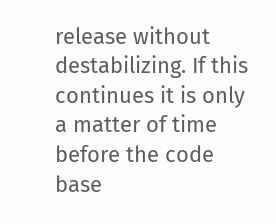release without destabilizing. If this continues it is only a matter of time before the code base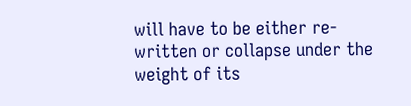will have to be either re-written or collapse under the weight of its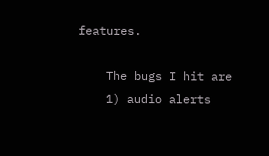features.

    The bugs I hit are
    1) audio alerts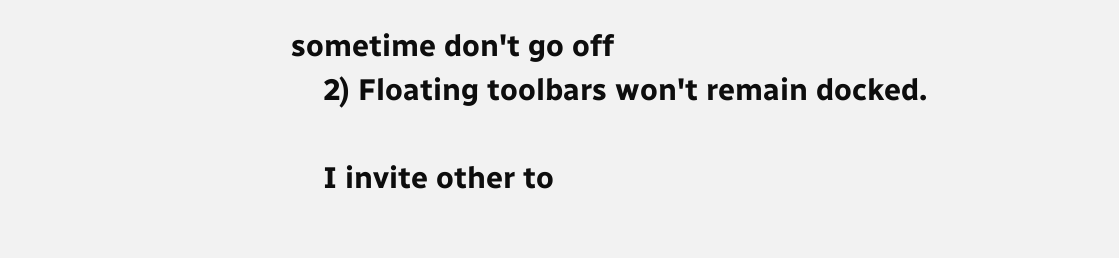sometime don't go off
    2) Floating toolbars won't remain docked.

    I invite other to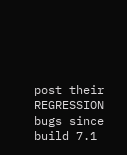post their REGRESSION bugs since build 7.1